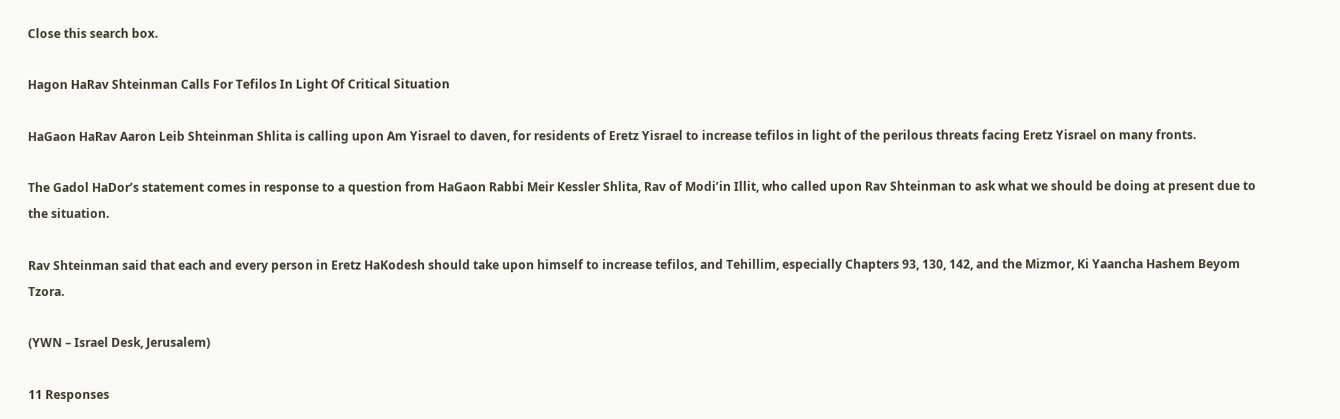Close this search box.

Hagon HaRav Shteinman Calls For Tefilos In Light Of Critical Situation

HaGaon HaRav Aaron Leib Shteinman Shlita is calling upon Am Yisrael to daven, for residents of Eretz Yisrael to increase tefilos in light of the perilous threats facing Eretz Yisrael on many fronts.

The Gadol HaDor’s statement comes in response to a question from HaGaon Rabbi Meir Kessler Shlita, Rav of Modi’in Illit, who called upon Rav Shteinman to ask what we should be doing at present due to the situation.

Rav Shteinman said that each and every person in Eretz HaKodesh should take upon himself to increase tefilos, and Tehillim, especially Chapters 93, 130, 142, and the Mizmor, Ki Yaancha Hashem Beyom Tzora.

(YWN – Israel Desk, Jerusalem)

11 Responses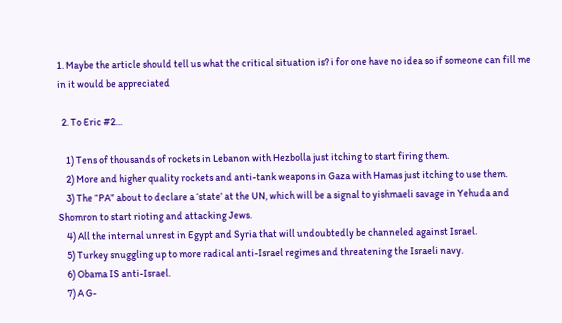1. Maybe the article should tell us what the critical situation is? i for one have no idea so if someone can fill me in it would be appreciated

  2. To Eric #2…

    1) Tens of thousands of rockets in Lebanon with Hezbolla just itching to start firing them.
    2) More and higher quality rockets and anti-tank weapons in Gaza with Hamas just itching to use them.
    3) The “PA” about to declare a ‘state’ at the UN, which will be a signal to yishmaeli savage in Yehuda and Shomron to start rioting and attacking Jews.
    4) All the internal unrest in Egypt and Syria that will undoubtedly be channeled against Israel.
    5) Turkey snuggling up to more radical anti-Israel regimes and threatening the Israeli navy.
    6) Obama IS anti-Israel.
    7) A G-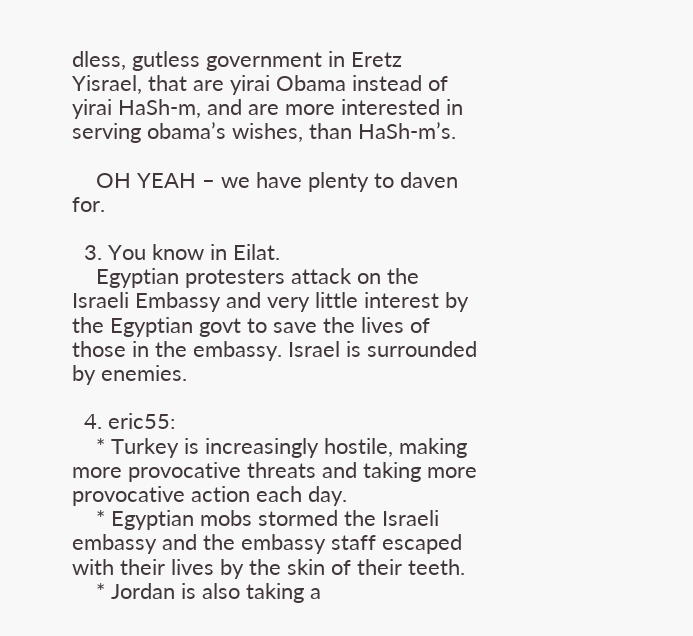dless, gutless government in Eretz Yisrael, that are yirai Obama instead of yirai HaSh-m, and are more interested in serving obama’s wishes, than HaSh-m’s.

    OH YEAH – we have plenty to daven for.

  3. You know in Eilat.
    Egyptian protesters attack on the Israeli Embassy and very little interest by the Egyptian govt to save the lives of those in the embassy. Israel is surrounded by enemies.

  4. eric55:
    * Turkey is increasingly hostile, making more provocative threats and taking more provocative action each day.
    * Egyptian mobs stormed the Israeli embassy and the embassy staff escaped with their lives by the skin of their teeth.
    * Jordan is also taking a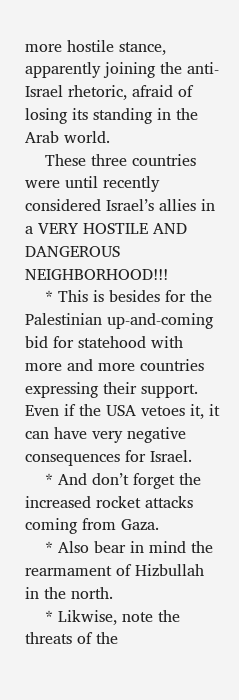more hostile stance, apparently joining the anti-Israel rhetoric, afraid of losing its standing in the Arab world.
    These three countries were until recently considered Israel’s allies in a VERY HOSTILE AND DANGEROUS NEIGHBORHOOD!!!
    * This is besides for the Palestinian up-and-coming bid for statehood with more and more countries expressing their support. Even if the USA vetoes it, it can have very negative consequences for Israel.
    * And don’t forget the increased rocket attacks coming from Gaza.
    * Also bear in mind the rearmament of Hizbullah in the north.
    * Likwise, note the threats of the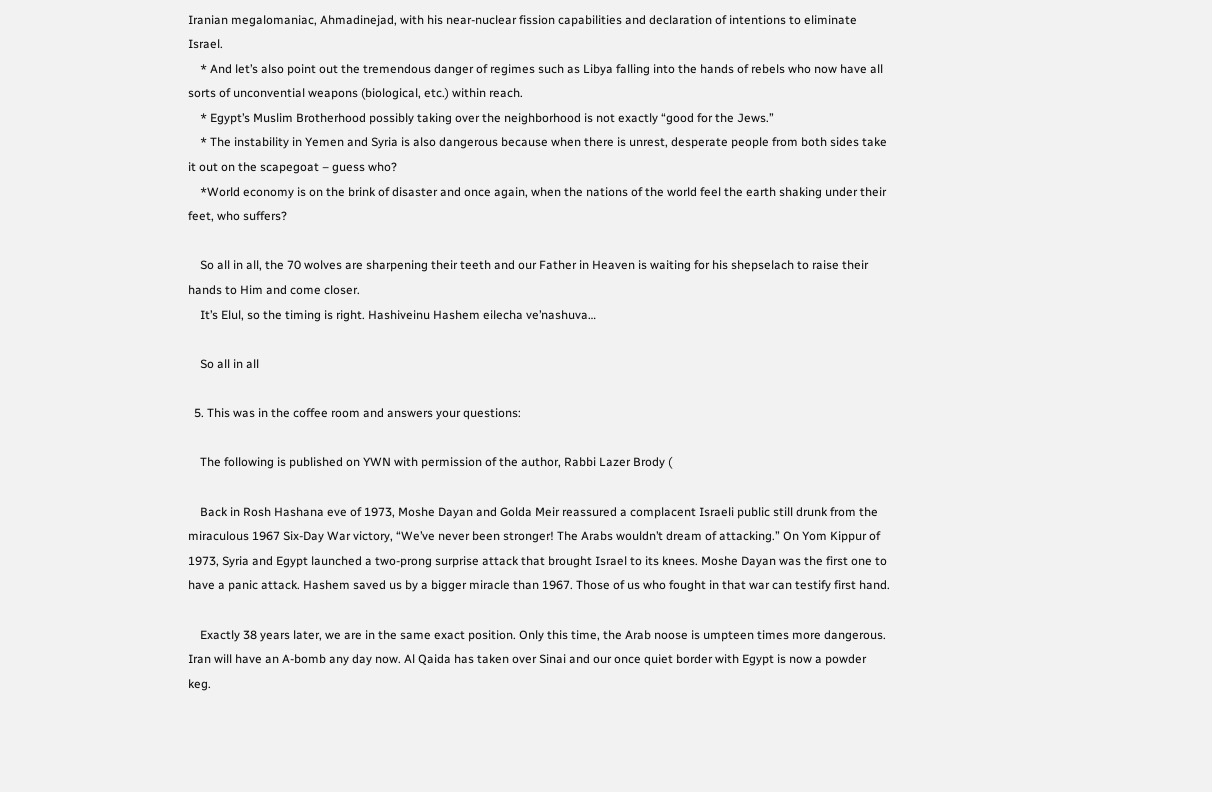Iranian megalomaniac, Ahmadinejad, with his near-nuclear fission capabilities and declaration of intentions to eliminate Israel.
    * And let’s also point out the tremendous danger of regimes such as Libya falling into the hands of rebels who now have all sorts of unconvential weapons (biological, etc.) within reach.
    * Egypt’s Muslim Brotherhood possibly taking over the neighborhood is not exactly “good for the Jews.”
    * The instability in Yemen and Syria is also dangerous because when there is unrest, desperate people from both sides take it out on the scapegoat – guess who?
    *World economy is on the brink of disaster and once again, when the nations of the world feel the earth shaking under their feet, who suffers?

    So all in all, the 70 wolves are sharpening their teeth and our Father in Heaven is waiting for his shepselach to raise their hands to Him and come closer.
    It’s Elul, so the timing is right. Hashiveinu Hashem eilecha ve’nashuva…

    So all in all

  5. This was in the coffee room and answers your questions:

    The following is published on YWN with permission of the author, Rabbi Lazer Brody (

    Back in Rosh Hashana eve of 1973, Moshe Dayan and Golda Meir reassured a complacent Israeli public still drunk from the miraculous 1967 Six-Day War victory, “We’ve never been stronger! The Arabs wouldn’t dream of attacking.” On Yom Kippur of 1973, Syria and Egypt launched a two-prong surprise attack that brought Israel to its knees. Moshe Dayan was the first one to have a panic attack. Hashem saved us by a bigger miracle than 1967. Those of us who fought in that war can testify first hand.

    Exactly 38 years later, we are in the same exact position. Only this time, the Arab noose is umpteen times more dangerous. Iran will have an A-bomb any day now. Al Qaida has taken over Sinai and our once quiet border with Egypt is now a powder keg.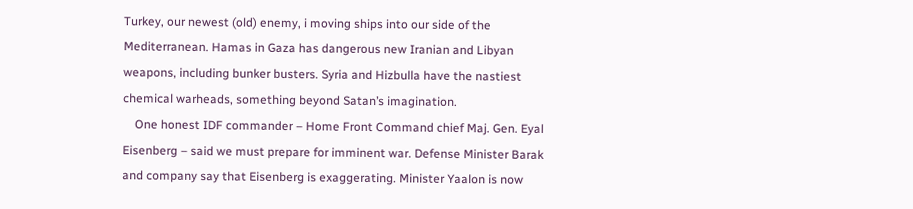Turkey, our newest (old) enemy, i moving ships into our side of the Mediterranean. Hamas in Gaza has dangerous new Iranian and Libyan weapons, including bunker busters. Syria and Hizbulla have the nastiest chemical warheads, something beyond Satan’s imagination.
    One honest IDF commander – Home Front Command chief Maj. Gen. Eyal Eisenberg – said we must prepare for imminent war. Defense Minister Barak and company say that Eisenberg is exaggerating. Minister Yaalon is now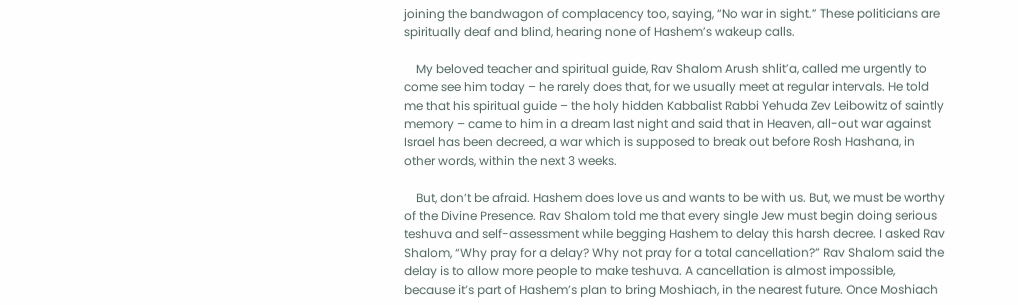joining the bandwagon of complacency too, saying, “No war in sight.” These politicians are spiritually deaf and blind, hearing none of Hashem’s wakeup calls.

    My beloved teacher and spiritual guide, Rav Shalom Arush shlit’a, called me urgently to come see him today – he rarely does that, for we usually meet at regular intervals. He told me that his spiritual guide – the holy hidden Kabbalist Rabbi Yehuda Zev Leibowitz of saintly memory – came to him in a dream last night and said that in Heaven, all-out war against Israel has been decreed, a war which is supposed to break out before Rosh Hashana, in other words, within the next 3 weeks.

    But, don’t be afraid. Hashem does love us and wants to be with us. But, we must be worthy of the Divine Presence. Rav Shalom told me that every single Jew must begin doing serious teshuva and self-assessment while begging Hashem to delay this harsh decree. I asked Rav Shalom, “Why pray for a delay? Why not pray for a total cancellation?” Rav Shalom said the delay is to allow more people to make teshuva. A cancellation is almost impossible, because it’s part of Hashem’s plan to bring Moshiach, in the nearest future. Once Moshiach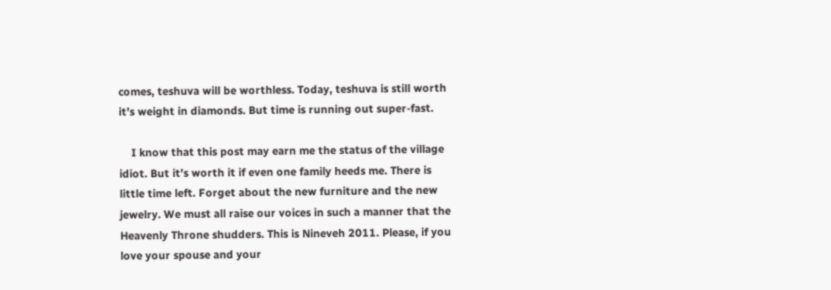comes, teshuva will be worthless. Today, teshuva is still worth it’s weight in diamonds. But time is running out super-fast.

    I know that this post may earn me the status of the village idiot. But it’s worth it if even one family heeds me. There is little time left. Forget about the new furniture and the new jewelry. We must all raise our voices in such a manner that the Heavenly Throne shudders. This is Nineveh 2011. Please, if you love your spouse and your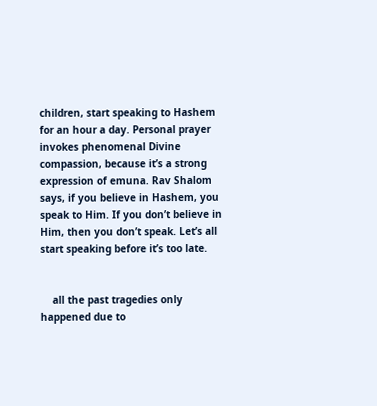children, start speaking to Hashem for an hour a day. Personal prayer invokes phenomenal Divine compassion, because it’s a strong expression of emuna. Rav Shalom says, if you believe in Hashem, you speak to Him. If you don’t believe in Him, then you don’t speak. Let’s all start speaking before it’s too late.


    all the past tragedies only happened due to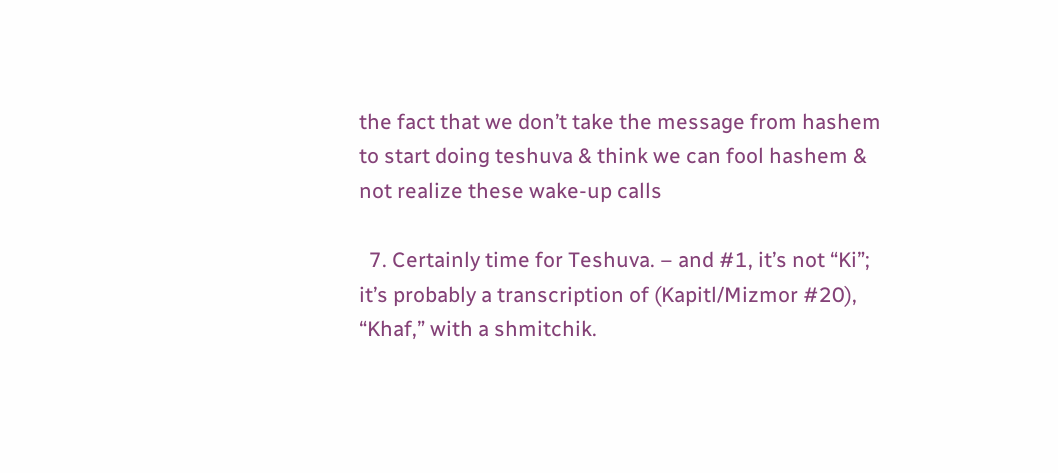the fact that we don’t take the message from hashem to start doing teshuva & think we can fool hashem & not realize these wake-up calls

  7. Certainly time for Teshuva. – and #1, it’s not “Ki”; it’s probably a transcription of (Kapitl/Mizmor #20), “Khaf,” with a shmitchik.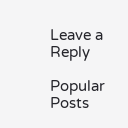Leave a Reply

Popular Posts